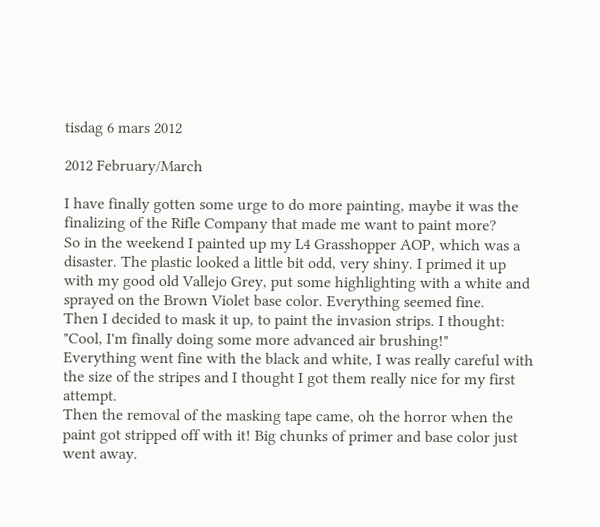tisdag 6 mars 2012

2012 February/March

I have finally gotten some urge to do more painting, maybe it was the finalizing of the Rifle Company that made me want to paint more?
So in the weekend I painted up my L4 Grasshopper AOP, which was a disaster. The plastic looked a little bit odd, very shiny. I primed it up with my good old Vallejo Grey, put some highlighting with a white and sprayed on the Brown Violet base color. Everything seemed fine.
Then I decided to mask it up, to paint the invasion strips. I thought: "Cool, I'm finally doing some more advanced air brushing!"
Everything went fine with the black and white, I was really careful with the size of the stripes and I thought I got them really nice for my first attempt.
Then the removal of the masking tape came, oh the horror when the paint got stripped off with it! Big chunks of primer and base color just went away.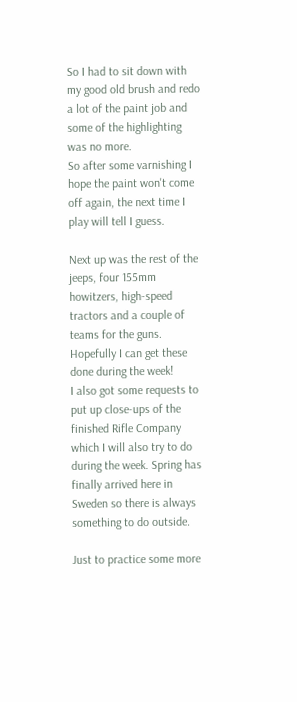So I had to sit down with my good old brush and redo a lot of the paint job and some of the highlighting was no more.
So after some varnishing I hope the paint won't come off again, the next time I play will tell I guess.

Next up was the rest of the jeeps, four 155mm howitzers, high-speed tractors and a couple of teams for the guns. Hopefully I can get these done during the week!
I also got some requests to put up close-ups of the finished Rifle Company which I will also try to do during the week. Spring has finally arrived here in Sweden so there is always something to do outside.

Just to practice some more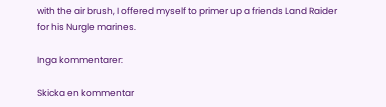with the air brush, I offered myself to primer up a friends Land Raider for his Nurgle marines.

Inga kommentarer:

Skicka en kommentar